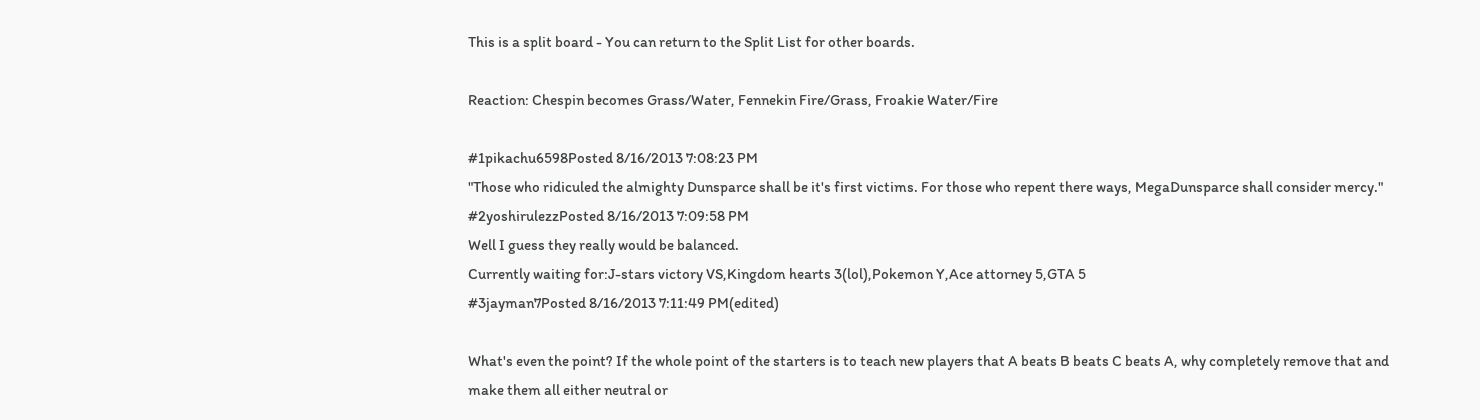This is a split board - You can return to the Split List for other boards.

Reaction: Chespin becomes Grass/Water, Fennekin Fire/Grass, Froakie Water/Fire

#1pikachu6598Posted 8/16/2013 7:08:23 PM
"Those who ridiculed the almighty Dunsparce shall be it's first victims. For those who repent there ways, MegaDunsparce shall consider mercy."
#2yoshirulezzPosted 8/16/2013 7:09:58 PM
Well I guess they really would be balanced.
Currently waiting for:J-stars victory VS,Kingdom hearts 3(lol),Pokemon Y,Ace attorney 5,GTA 5
#3jayman7Posted 8/16/2013 7:11:49 PM(edited)

What's even the point? If the whole point of the starters is to teach new players that A beats B beats C beats A, why completely remove that and make them all either neutral or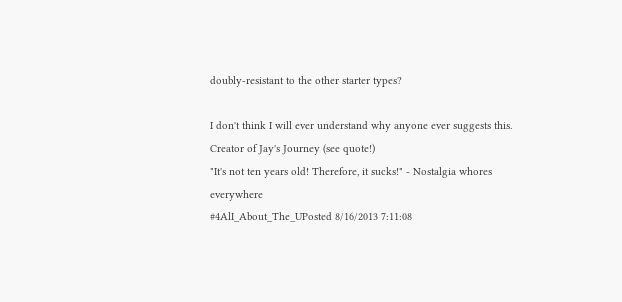doubly-resistant to the other starter types?

I don't think I will ever understand why anyone ever suggests this.
Creator of Jay's Journey (see quote!)
"It's not ten years old! Therefore, it sucks!" - Nostalgia whores everywhere
#4AlI_About_The_UPosted 8/16/2013 7:11:08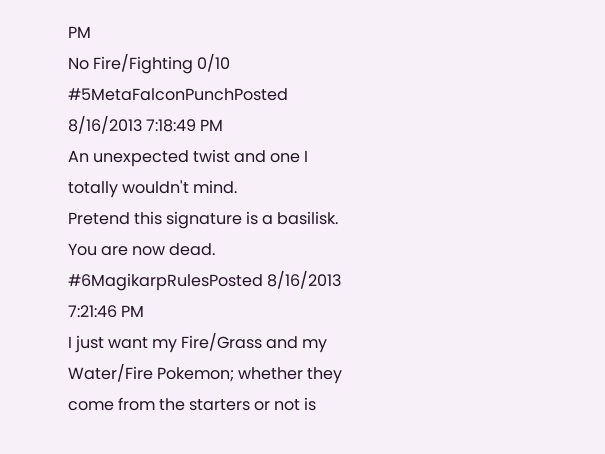PM
No Fire/Fighting 0/10
#5MetaFalconPunchPosted 8/16/2013 7:18:49 PM
An unexpected twist and one I totally wouldn't mind.
Pretend this signature is a basilisk. You are now dead.
#6MagikarpRulesPosted 8/16/2013 7:21:46 PM
I just want my Fire/Grass and my Water/Fire Pokemon; whether they come from the starters or not is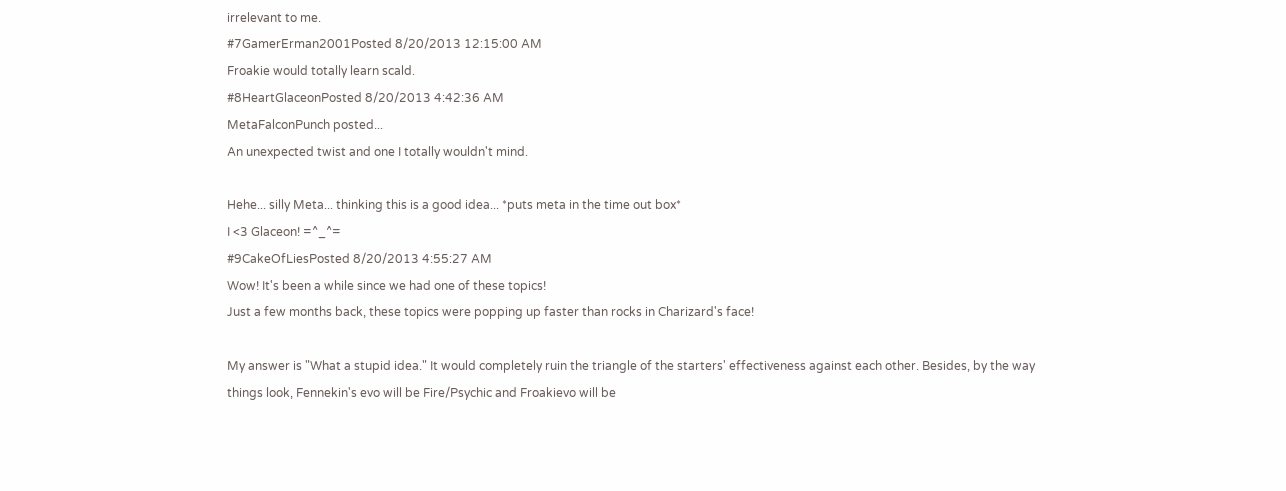irrelevant to me.
#7GamerErman2001Posted 8/20/2013 12:15:00 AM
Froakie would totally learn scald.
#8HeartGlaceonPosted 8/20/2013 4:42:36 AM
MetaFalconPunch posted...
An unexpected twist and one I totally wouldn't mind.

Hehe... silly Meta... thinking this is a good idea... *puts meta in the time out box*
I <3 Glaceon! =^_^=
#9CakeOfLiesPosted 8/20/2013 4:55:27 AM
Wow! It's been a while since we had one of these topics!
Just a few months back, these topics were popping up faster than rocks in Charizard's face!

My answer is "What a stupid idea." It would completely ruin the triangle of the starters' effectiveness against each other. Besides, by the way things look, Fennekin's evo will be Fire/Psychic and Froakievo will be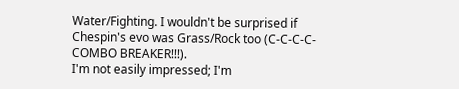Water/Fighting. I wouldn't be surprised if Chespin's evo was Grass/Rock too (C-C-C-C-COMBO BREAKER!!!).
I'm not easily impressed; I'm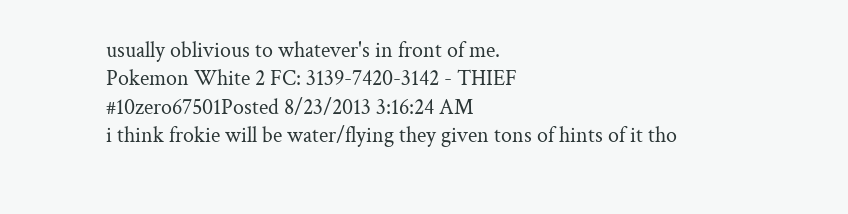usually oblivious to whatever's in front of me.
Pokemon White 2 FC: 3139-7420-3142 - THIEF
#10zero67501Posted 8/23/2013 3:16:24 AM
i think frokie will be water/flying they given tons of hints of it tho